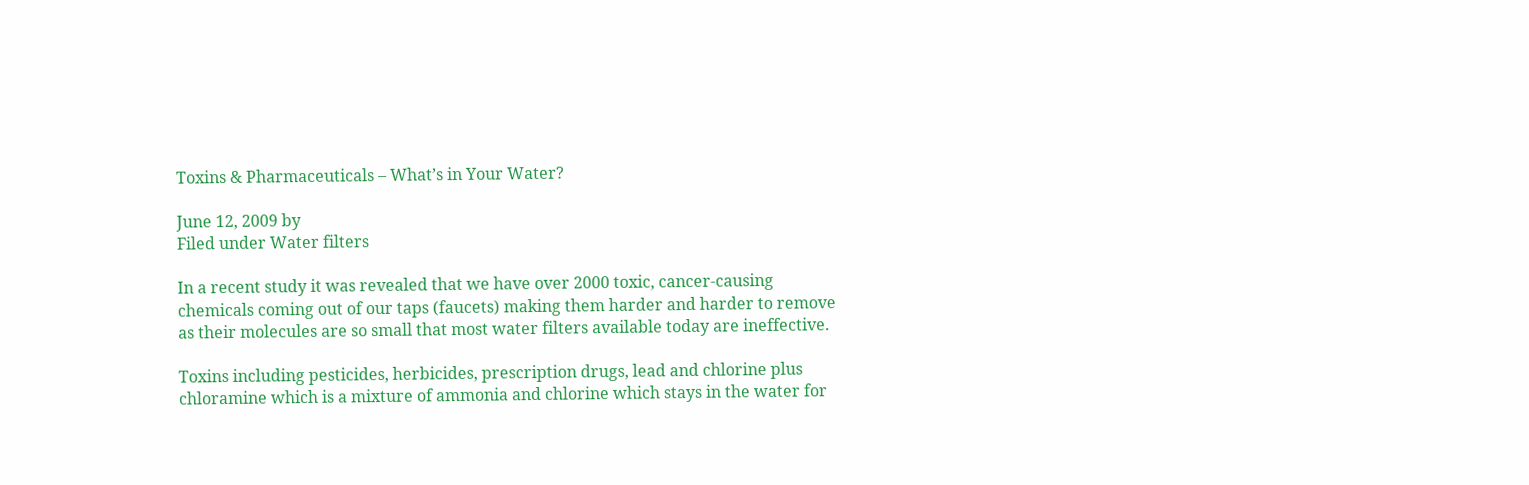Toxins & Pharmaceuticals – What’s in Your Water?

June 12, 2009 by
Filed under Water filters

In a recent study it was revealed that we have over 2000 toxic, cancer-causing chemicals coming out of our taps (faucets) making them harder and harder to remove as their molecules are so small that most water filters available today are ineffective.

Toxins including pesticides, herbicides, prescription drugs, lead and chlorine plus chloramine which is a mixture of ammonia and chlorine which stays in the water for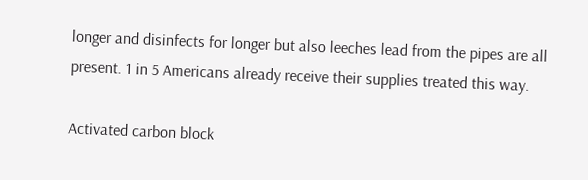longer and disinfects for longer but also leeches lead from the pipes are all present. 1 in 5 Americans already receive their supplies treated this way.

Activated carbon block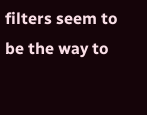filters seem to be the way to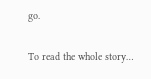go.

To read the whole story…